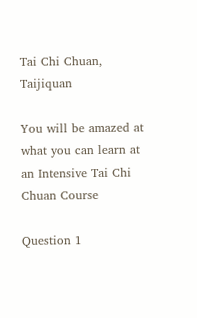Tai Chi Chuan, Taijiquan

You will be amazed at what you can learn at an Intensive Tai Chi Chuan Course

Question 1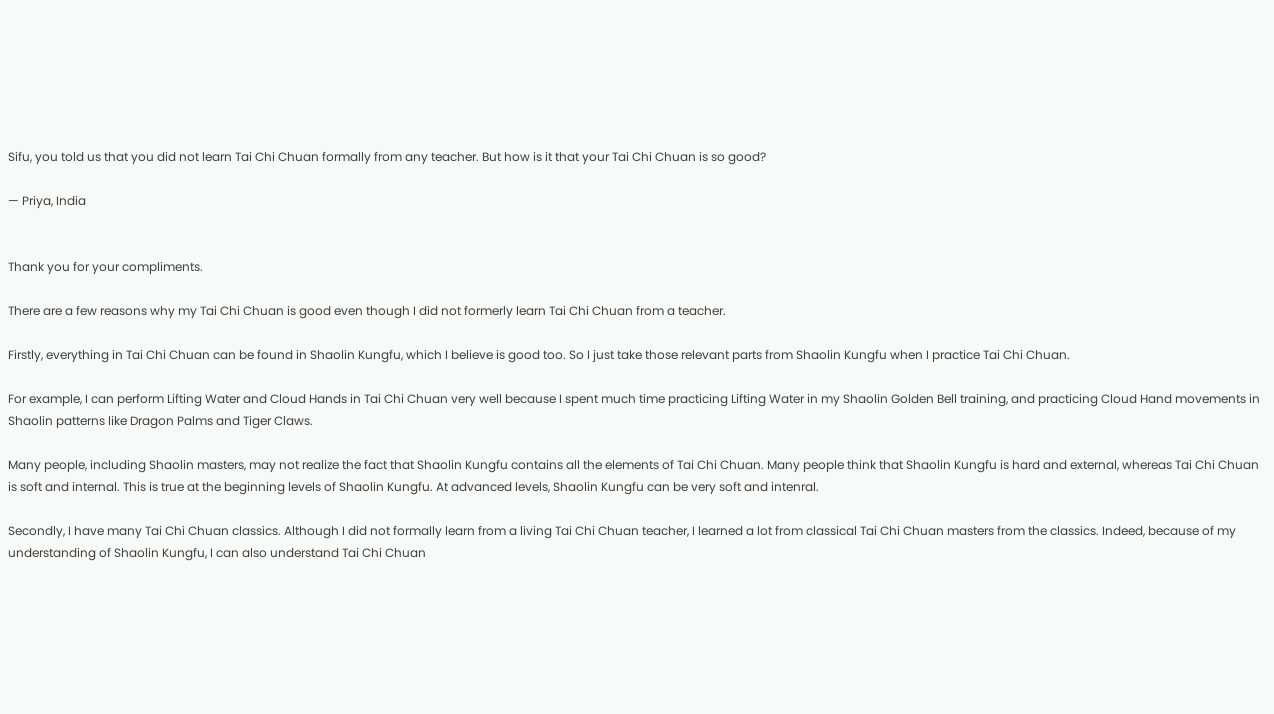Sifu, you told us that you did not learn Tai Chi Chuan formally from any teacher. But how is it that your Tai Chi Chuan is so good?

— Priya, India


Thank you for your compliments.

There are a few reasons why my Tai Chi Chuan is good even though I did not formerly learn Tai Chi Chuan from a teacher.

Firstly, everything in Tai Chi Chuan can be found in Shaolin Kungfu, which I believe is good too. So I just take those relevant parts from Shaolin Kungfu when I practice Tai Chi Chuan.

For example, I can perform Lifting Water and Cloud Hands in Tai Chi Chuan very well because I spent much time practicing Lifting Water in my Shaolin Golden Bell training, and practicing Cloud Hand movements in Shaolin patterns like Dragon Palms and Tiger Claws.

Many people, including Shaolin masters, may not realize the fact that Shaolin Kungfu contains all the elements of Tai Chi Chuan. Many people think that Shaolin Kungfu is hard and external, whereas Tai Chi Chuan is soft and internal. This is true at the beginning levels of Shaolin Kungfu. At advanced levels, Shaolin Kungfu can be very soft and intenral.

Secondly, I have many Tai Chi Chuan classics. Although I did not formally learn from a living Tai Chi Chuan teacher, I learned a lot from classical Tai Chi Chuan masters from the classics. Indeed, because of my understanding of Shaolin Kungfu, I can also understand Tai Chi Chuan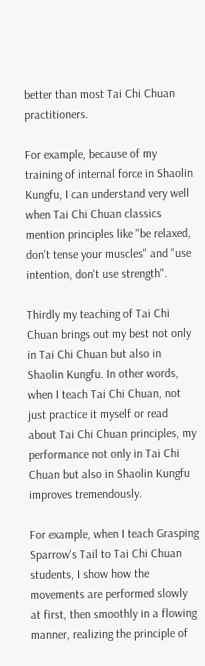better than most Tai Chi Chuan practitioners.

For example, because of my training of internal force in Shaolin Kungfu, I can understand very well when Tai Chi Chuan classics mention principles like "be relaxed, don't tense your muscles" and "use intention, don't use strength".

Thirdly my teaching of Tai Chi Chuan brings out my best not only in Tai Chi Chuan but also in Shaolin Kungfu. In other words, when I teach Tai Chi Chuan, not just practice it myself or read about Tai Chi Chuan principles, my performance not only in Tai Chi Chuan but also in Shaolin Kungfu improves tremendously.

For example, when I teach Grasping Sparrow's Tail to Tai Chi Chuan students, I show how the movements are performed slowly at first, then smoothly in a flowing manner, realizing the principle of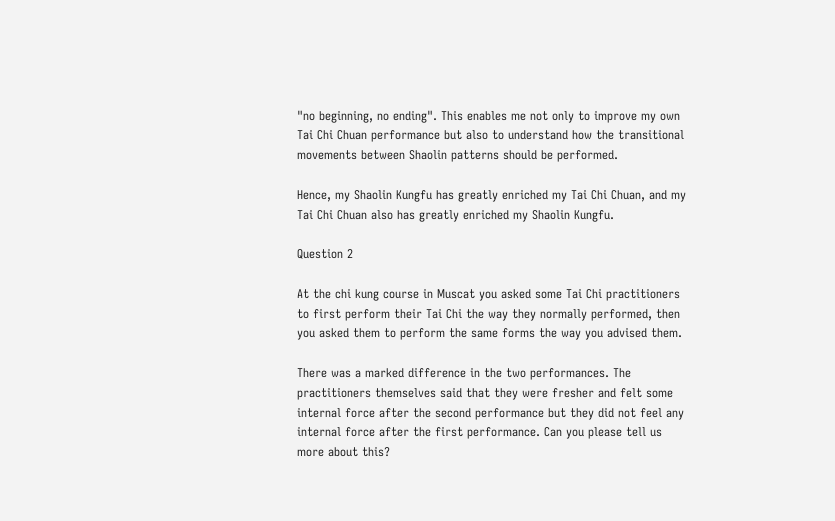"no beginning, no ending". This enables me not only to improve my own Tai Chi Chuan performance but also to understand how the transitional movements between Shaolin patterns should be performed.

Hence, my Shaolin Kungfu has greatly enriched my Tai Chi Chuan, and my Tai Chi Chuan also has greatly enriched my Shaolin Kungfu.

Question 2

At the chi kung course in Muscat you asked some Tai Chi practitioners to first perform their Tai Chi the way they normally performed, then you asked them to perform the same forms the way you advised them.

There was a marked difference in the two performances. The practitioners themselves said that they were fresher and felt some internal force after the second performance but they did not feel any internal force after the first performance. Can you please tell us more about this?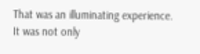That was an illuminating experience. It was not only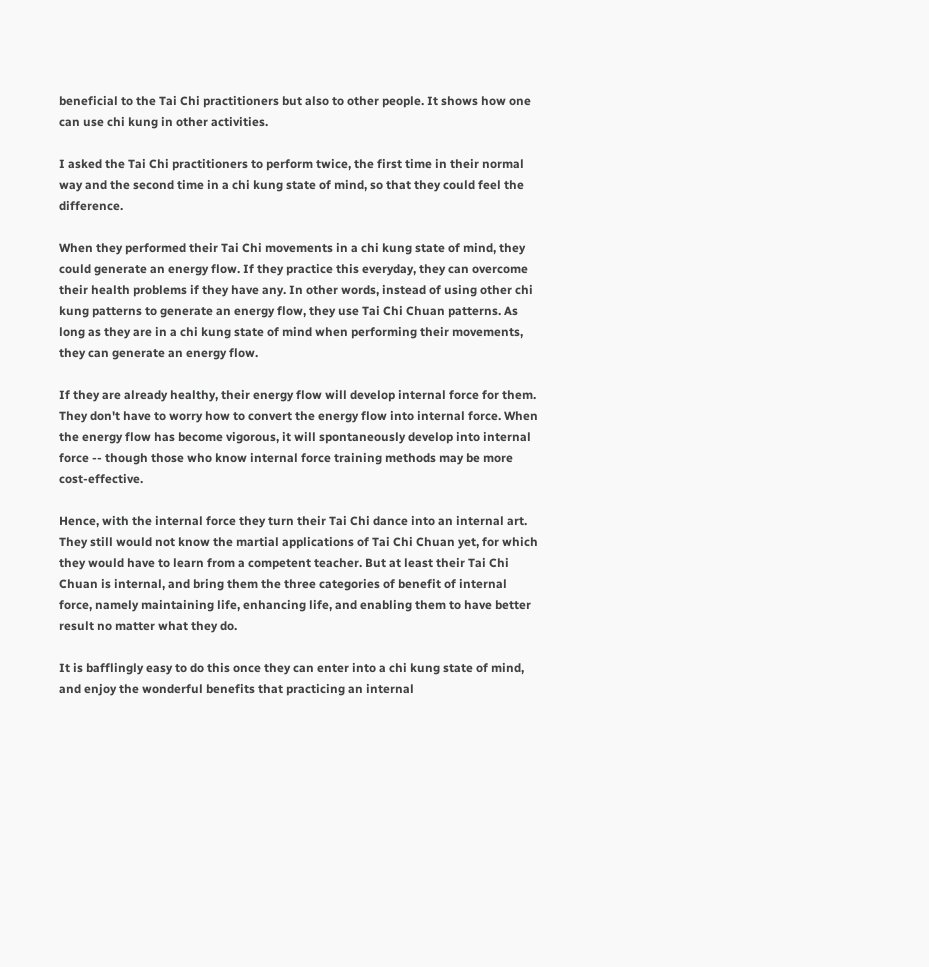beneficial to the Tai Chi practitioners but also to other people. It shows how one can use chi kung in other activities.

I asked the Tai Chi practitioners to perform twice, the first time in their normal way and the second time in a chi kung state of mind, so that they could feel the difference.

When they performed their Tai Chi movements in a chi kung state of mind, they could generate an energy flow. If they practice this everyday, they can overcome their health problems if they have any. In other words, instead of using other chi kung patterns to generate an energy flow, they use Tai Chi Chuan patterns. As long as they are in a chi kung state of mind when performing their movements, they can generate an energy flow.

If they are already healthy, their energy flow will develop internal force for them. They don't have to worry how to convert the energy flow into internal force. When the energy flow has become vigorous, it will spontaneously develop into internal force -- though those who know internal force training methods may be more cost-effective.

Hence, with the internal force they turn their Tai Chi dance into an internal art. They still would not know the martial applications of Tai Chi Chuan yet, for which they would have to learn from a competent teacher. But at least their Tai Chi Chuan is internal, and bring them the three categories of benefit of internal force, namely maintaining life, enhancing life, and enabling them to have better result no matter what they do.

It is bafflingly easy to do this once they can enter into a chi kung state of mind, and enjoy the wonderful benefits that practicing an internal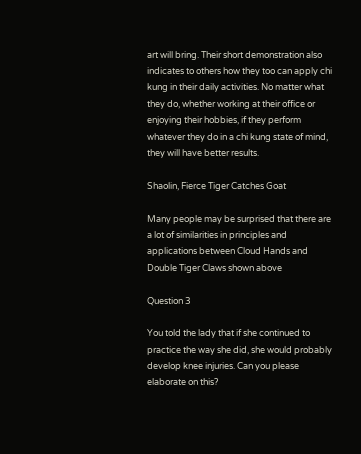art will bring. Their short demonstration also indicates to others how they too can apply chi kung in their daily activities. No matter what they do, whether working at their office or enjoying their hobbies, if they perform whatever they do in a chi kung state of mind, they will have better results.

Shaolin, Fierce Tiger Catches Goat

Many people may be surprised that there are a lot of similarities in principles and applications between Cloud Hands and Double Tiger Claws shown above

Question 3

You told the lady that if she continued to practice the way she did, she would probably develop knee injuries. Can you please elaborate on this?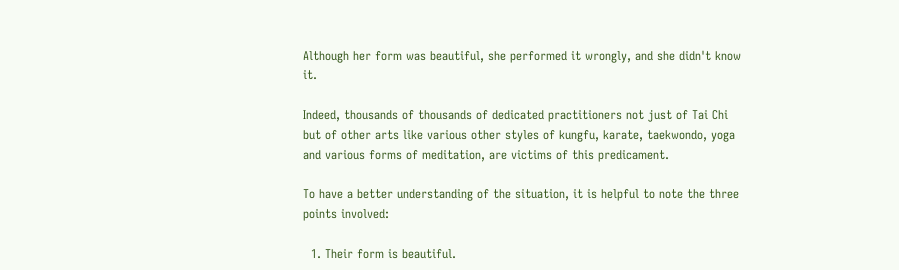Although her form was beautiful, she performed it wrongly, and she didn't know it.

Indeed, thousands of thousands of dedicated practitioners not just of Tai Chi but of other arts like various other styles of kungfu, karate, taekwondo, yoga and various forms of meditation, are victims of this predicament.

To have a better understanding of the situation, it is helpful to note the three points involved:

  1. Their form is beautiful.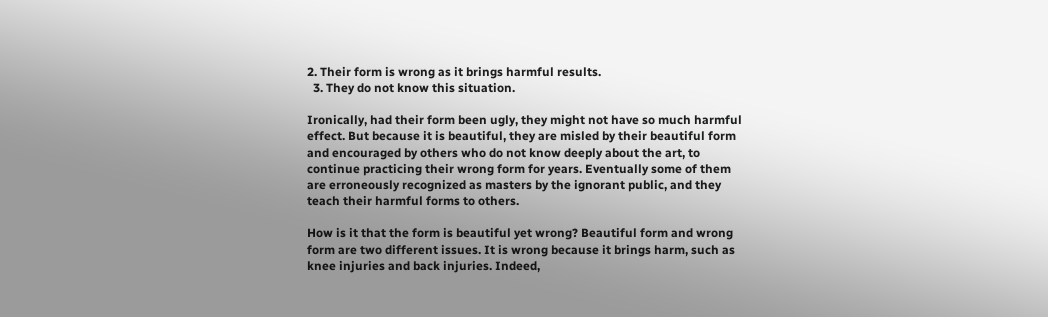2. Their form is wrong as it brings harmful results.
  3. They do not know this situation.

Ironically, had their form been ugly, they might not have so much harmful effect. But because it is beautiful, they are misled by their beautiful form and encouraged by others who do not know deeply about the art, to continue practicing their wrong form for years. Eventually some of them are erroneously recognized as masters by the ignorant public, and they teach their harmful forms to others.

How is it that the form is beautiful yet wrong? Beautiful form and wrong form are two different issues. It is wrong because it brings harm, such as knee injuries and back injuries. Indeed,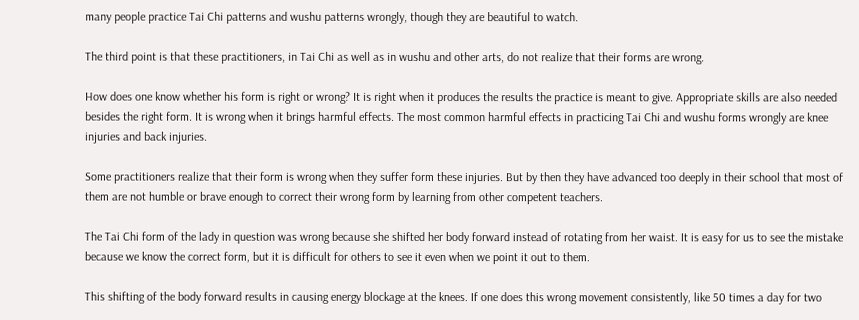many people practice Tai Chi patterns and wushu patterns wrongly, though they are beautiful to watch.

The third point is that these practitioners, in Tai Chi as well as in wushu and other arts, do not realize that their forms are wrong.

How does one know whether his form is right or wrong? It is right when it produces the results the practice is meant to give. Appropriate skills are also needed besides the right form. It is wrong when it brings harmful effects. The most common harmful effects in practicing Tai Chi and wushu forms wrongly are knee injuries and back injuries.

Some practitioners realize that their form is wrong when they suffer form these injuries. But by then they have advanced too deeply in their school that most of them are not humble or brave enough to correct their wrong form by learning from other competent teachers.

The Tai Chi form of the lady in question was wrong because she shifted her body forward instead of rotating from her waist. It is easy for us to see the mistake because we know the correct form, but it is difficult for others to see it even when we point it out to them.

This shifting of the body forward results in causing energy blockage at the knees. If one does this wrong movement consistently, like 50 times a day for two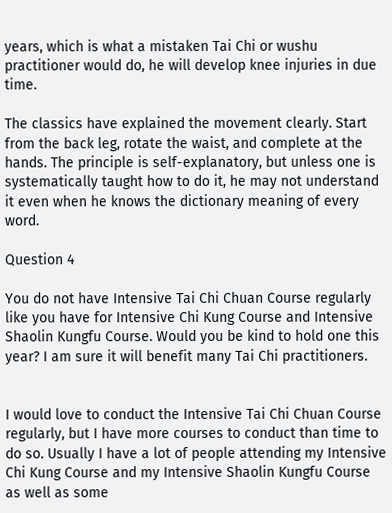years, which is what a mistaken Tai Chi or wushu practitioner would do, he will develop knee injuries in due time.

The classics have explained the movement clearly. Start from the back leg, rotate the waist, and complete at the hands. The principle is self-explanatory, but unless one is systematically taught how to do it, he may not understand it even when he knows the dictionary meaning of every word.

Question 4

You do not have Intensive Tai Chi Chuan Course regularly like you have for Intensive Chi Kung Course and Intensive Shaolin Kungfu Course. Would you be kind to hold one this year? I am sure it will benefit many Tai Chi practitioners.


I would love to conduct the Intensive Tai Chi Chuan Course regularly, but I have more courses to conduct than time to do so. Usually I have a lot of people attending my Intensive Chi Kung Course and my Intensive Shaolin Kungfu Course as well as some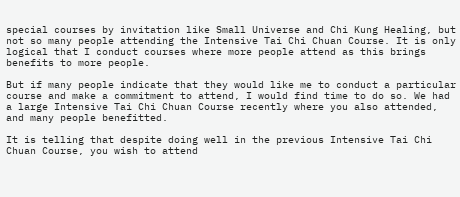special courses by invitation like Small Universe and Chi Kung Healing, but not so many people attending the Intensive Tai Chi Chuan Course. It is only logical that I conduct courses where more people attend as this brings benefits to more people.

But if many people indicate that they would like me to conduct a particular course and make a commitment to attend, I would find time to do so. We had a large Intensive Tai Chi Chuan Course recently where you also attended, and many people benefitted.

It is telling that despite doing well in the previous Intensive Tai Chi Chuan Course, you wish to attend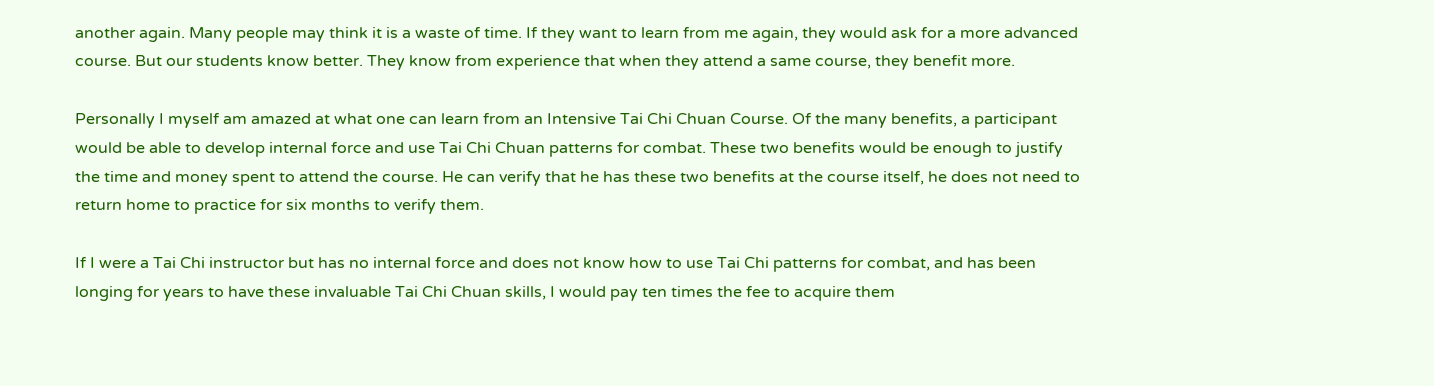another again. Many people may think it is a waste of time. If they want to learn from me again, they would ask for a more advanced course. But our students know better. They know from experience that when they attend a same course, they benefit more.

Personally I myself am amazed at what one can learn from an Intensive Tai Chi Chuan Course. Of the many benefits, a participant would be able to develop internal force and use Tai Chi Chuan patterns for combat. These two benefits would be enough to justify the time and money spent to attend the course. He can verify that he has these two benefits at the course itself, he does not need to return home to practice for six months to verify them.

If I were a Tai Chi instructor but has no internal force and does not know how to use Tai Chi patterns for combat, and has been longing for years to have these invaluable Tai Chi Chuan skills, I would pay ten times the fee to acquire them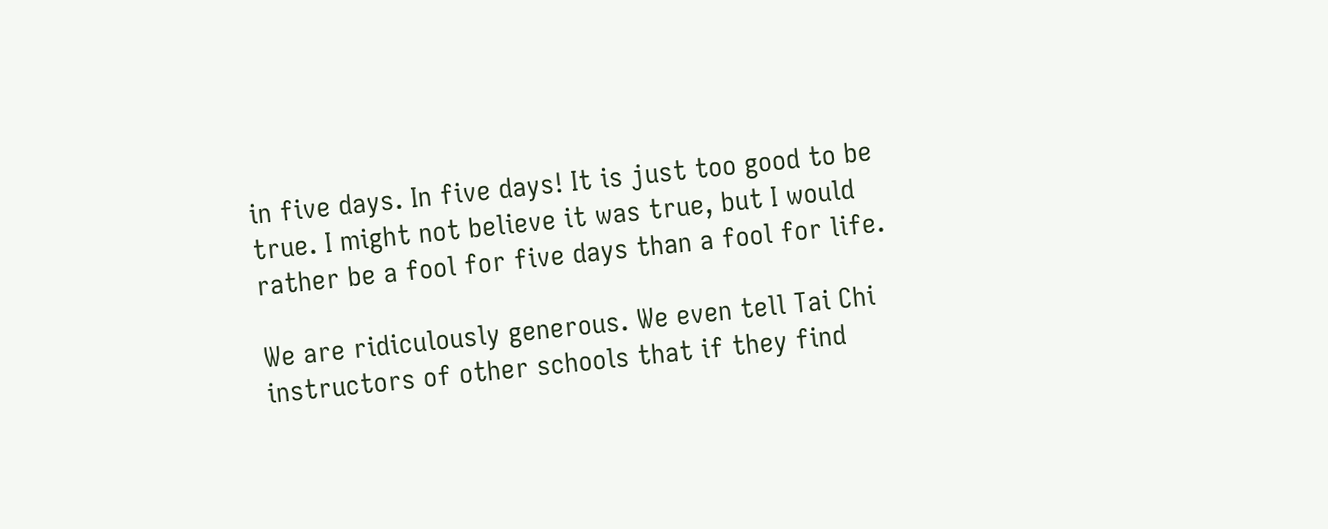in five days. In five days! It is just too good to be true. I might not believe it was true, but I would rather be a fool for five days than a fool for life.

We are ridiculously generous. We even tell Tai Chi instructors of other schools that if they find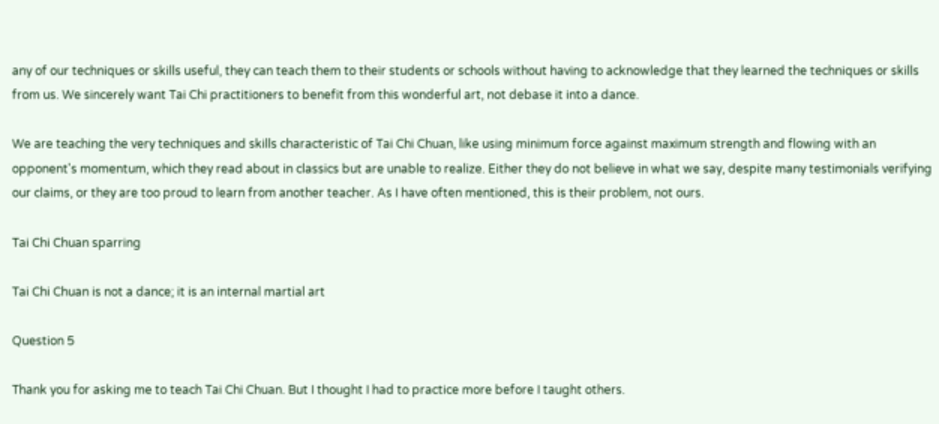any of our techniques or skills useful, they can teach them to their students or schools without having to acknowledge that they learned the techniques or skills from us. We sincerely want Tai Chi practitioners to benefit from this wonderful art, not debase it into a dance.

We are teaching the very techniques and skills characteristic of Tai Chi Chuan, like using minimum force against maximum strength and flowing with an opponent's momentum, which they read about in classics but are unable to realize. Either they do not believe in what we say, despite many testimonials verifying our claims, or they are too proud to learn from another teacher. As I have often mentioned, this is their problem, not ours.

Tai Chi Chuan sparring

Tai Chi Chuan is not a dance; it is an internal martial art

Question 5

Thank you for asking me to teach Tai Chi Chuan. But I thought I had to practice more before I taught others.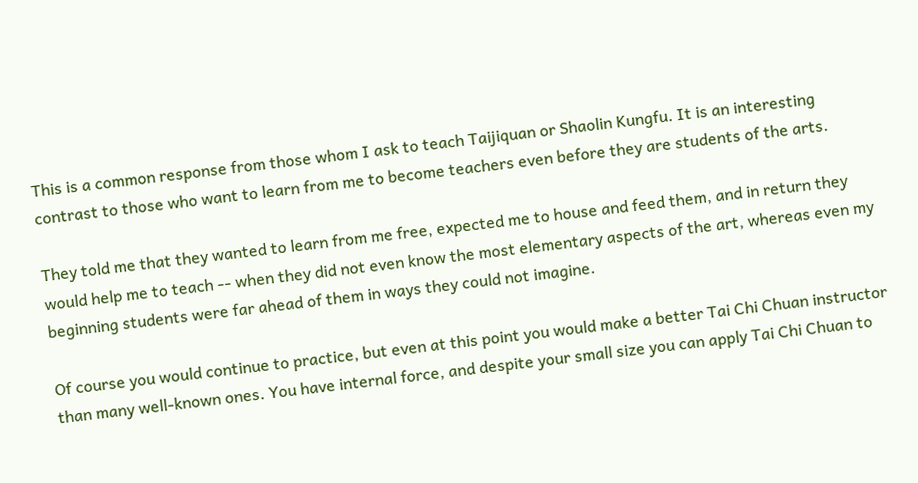This is a common response from those whom I ask to teach Taijiquan or Shaolin Kungfu. It is an interesting contrast to those who want to learn from me to become teachers even before they are students of the arts.

They told me that they wanted to learn from me free, expected me to house and feed them, and in return they would help me to teach -- when they did not even know the most elementary aspects of the art, whereas even my beginning students were far ahead of them in ways they could not imagine.

Of course you would continue to practice, but even at this point you would make a better Tai Chi Chuan instructor than many well-known ones. You have internal force, and despite your small size you can apply Tai Chi Chuan to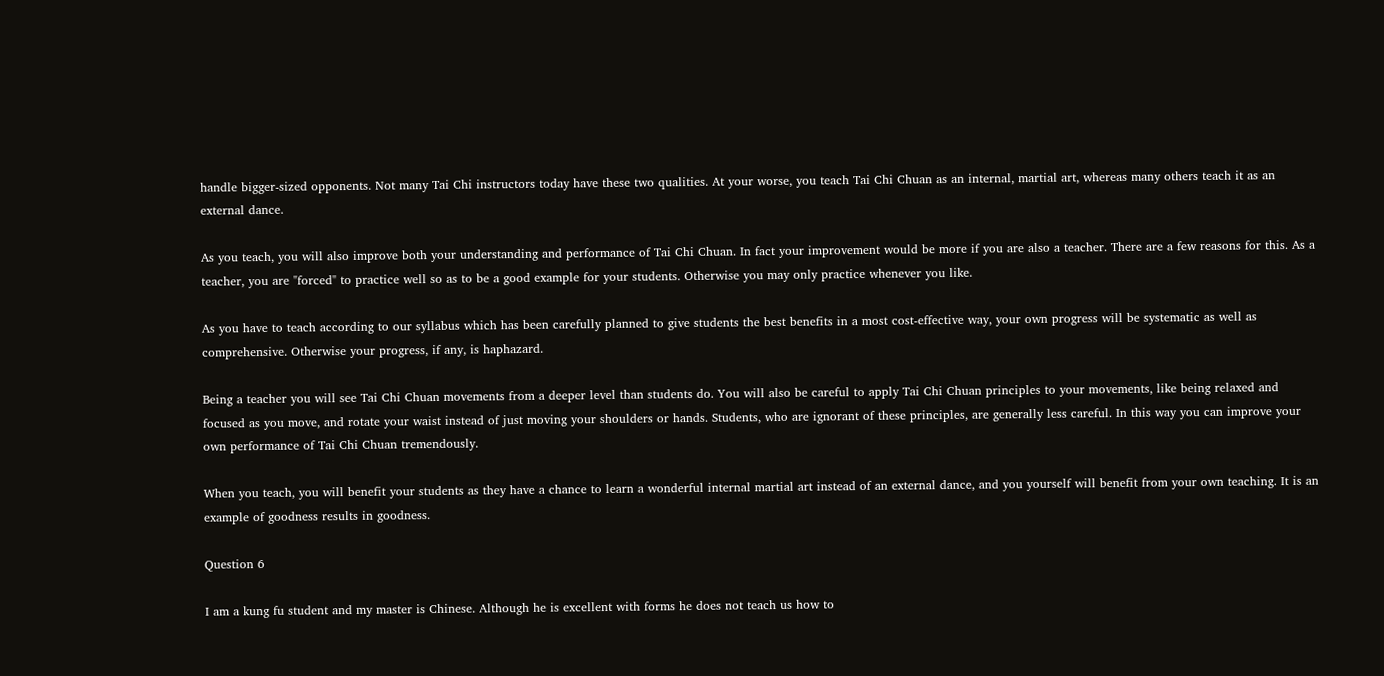handle bigger-sized opponents. Not many Tai Chi instructors today have these two qualities. At your worse, you teach Tai Chi Chuan as an internal, martial art, whereas many others teach it as an external dance.

As you teach, you will also improve both your understanding and performance of Tai Chi Chuan. In fact your improvement would be more if you are also a teacher. There are a few reasons for this. As a teacher, you are "forced" to practice well so as to be a good example for your students. Otherwise you may only practice whenever you like.

As you have to teach according to our syllabus which has been carefully planned to give students the best benefits in a most cost-effective way, your own progress will be systematic as well as comprehensive. Otherwise your progress, if any, is haphazard.

Being a teacher you will see Tai Chi Chuan movements from a deeper level than students do. You will also be careful to apply Tai Chi Chuan principles to your movements, like being relaxed and focused as you move, and rotate your waist instead of just moving your shoulders or hands. Students, who are ignorant of these principles, are generally less careful. In this way you can improve your own performance of Tai Chi Chuan tremendously.

When you teach, you will benefit your students as they have a chance to learn a wonderful internal martial art instead of an external dance, and you yourself will benefit from your own teaching. It is an example of goodness results in goodness.

Question 6

I am a kung fu student and my master is Chinese. Although he is excellent with forms he does not teach us how to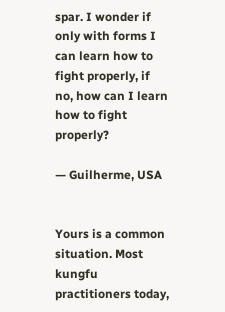spar. I wonder if only with forms I can learn how to fight properly, if no, how can I learn how to fight properly?

— Guilherme, USA


Yours is a common situation. Most kungfu practitioners today,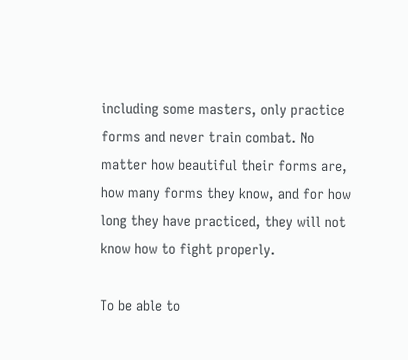including some masters, only practice forms and never train combat. No matter how beautiful their forms are, how many forms they know, and for how long they have practiced, they will not know how to fight properly.

To be able to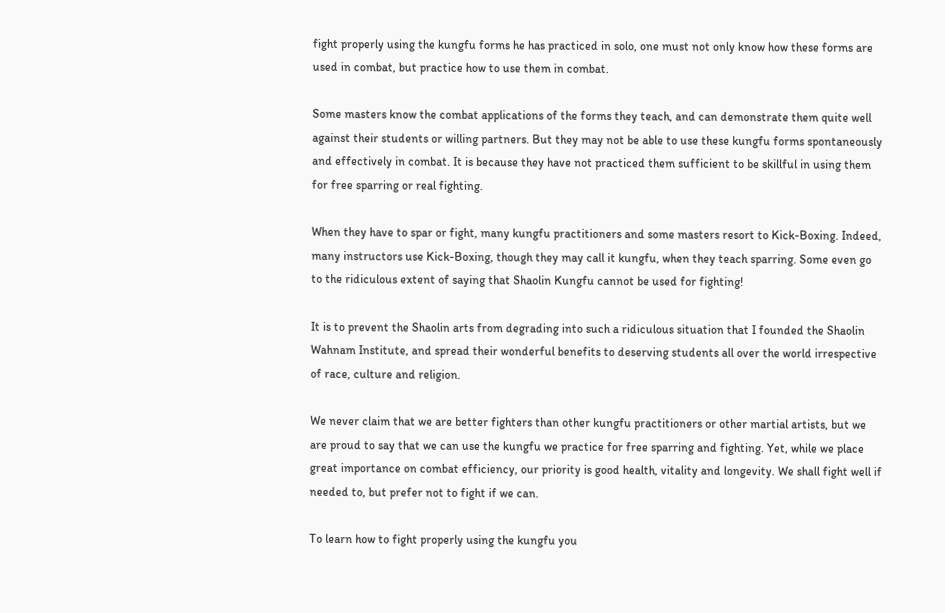fight properly using the kungfu forms he has practiced in solo, one must not only know how these forms are used in combat, but practice how to use them in combat.

Some masters know the combat applications of the forms they teach, and can demonstrate them quite well against their students or willing partners. But they may not be able to use these kungfu forms spontaneously and effectively in combat. It is because they have not practiced them sufficient to be skillful in using them for free sparring or real fighting.

When they have to spar or fight, many kungfu practitioners and some masters resort to Kick-Boxing. Indeed, many instructors use Kick-Boxing, though they may call it kungfu, when they teach sparring. Some even go to the ridiculous extent of saying that Shaolin Kungfu cannot be used for fighting!

It is to prevent the Shaolin arts from degrading into such a ridiculous situation that I founded the Shaolin Wahnam Institute, and spread their wonderful benefits to deserving students all over the world irrespective of race, culture and religion.

We never claim that we are better fighters than other kungfu practitioners or other martial artists, but we are proud to say that we can use the kungfu we practice for free sparring and fighting. Yet, while we place great importance on combat efficiency, our priority is good health, vitality and longevity. We shall fight well if needed to, but prefer not to fight if we can.

To learn how to fight properly using the kungfu you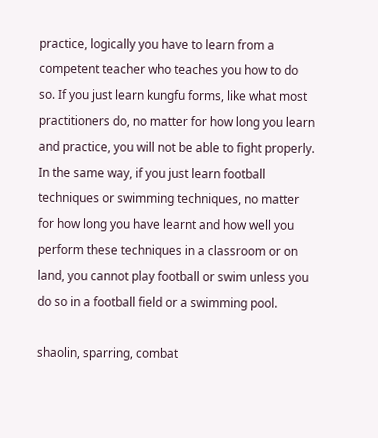practice, logically you have to learn from a competent teacher who teaches you how to do so. If you just learn kungfu forms, like what most practitioners do, no matter for how long you learn and practice, you will not be able to fight properly. In the same way, if you just learn football techniques or swimming techniques, no matter for how long you have learnt and how well you perform these techniques in a classroom or on land, you cannot play football or swim unless you do so in a football field or a swimming pool.

shaolin, sparring, combat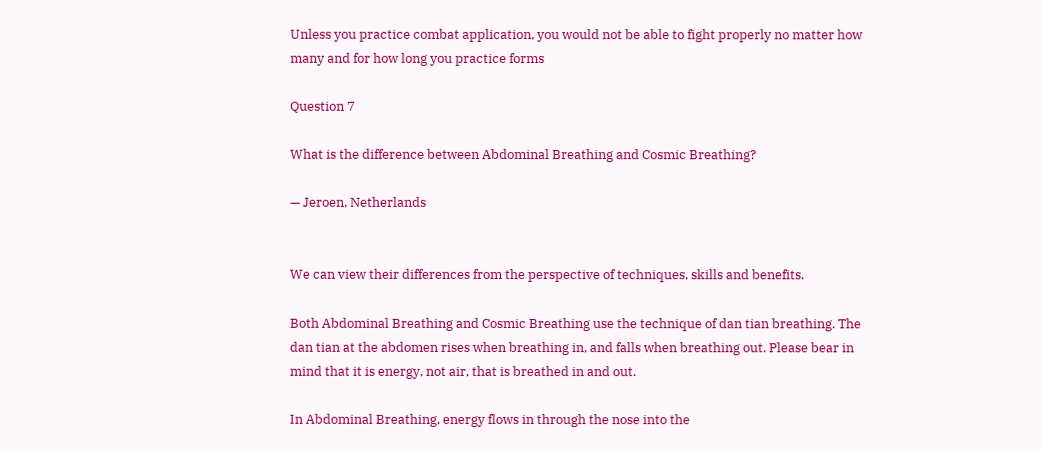Unless you practice combat application, you would not be able to fight properly no matter how many and for how long you practice forms

Question 7

What is the difference between Abdominal Breathing and Cosmic Breathing?

— Jeroen, Netherlands


We can view their differences from the perspective of techniques, skills and benefits.

Both Abdominal Breathing and Cosmic Breathing use the technique of dan tian breathing. The dan tian at the abdomen rises when breathing in, and falls when breathing out. Please bear in mind that it is energy, not air, that is breathed in and out.

In Abdominal Breathing, energy flows in through the nose into the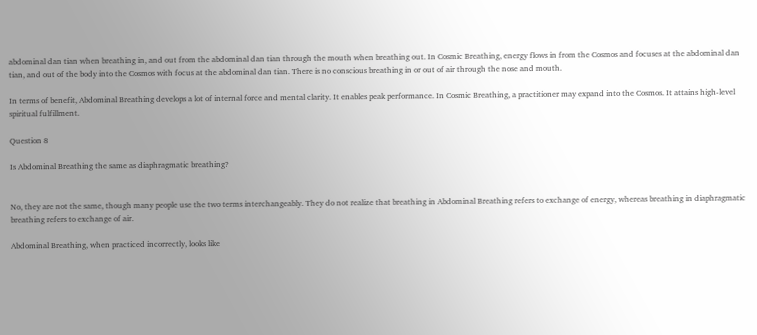abdominal dan tian when breathing in, and out from the abdominal dan tian through the mouth when breathing out. In Cosmic Breathing, energy flows in from the Cosmos and focuses at the abdominal dan tian, and out of the body into the Cosmos with focus at the abdominal dan tian. There is no conscious breathing in or out of air through the nose and mouth.

In terms of benefit, Abdominal Breathing develops a lot of internal force and mental clarity. It enables peak performance. In Cosmic Breathing, a practitioner may expand into the Cosmos. It attains high-level spiritual fulfillment.

Question 8

Is Abdominal Breathing the same as diaphragmatic breathing?


No, they are not the same, though many people use the two terms interchangeably. They do not realize that breathing in Abdominal Breathing refers to exchange of energy, whereas breathing in diaphragmatic breathing refers to exchange of air.

Abdominal Breathing, when practiced incorrectly, looks like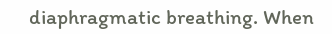diaphragmatic breathing. When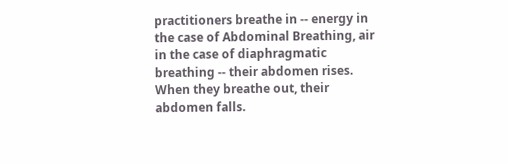practitioners breathe in -- energy in the case of Abdominal Breathing, air in the case of diaphragmatic breathing -- their abdomen rises. When they breathe out, their abdomen falls.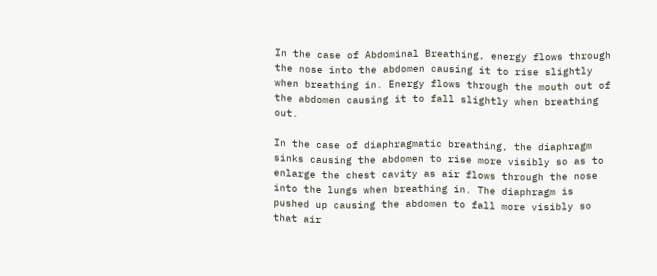In the case of Abdominal Breathing, energy flows through the nose into the abdomen causing it to rise slightly when breathing in. Energy flows through the mouth out of the abdomen causing it to fall slightly when breathing out.

In the case of diaphragmatic breathing, the diaphragm sinks causing the abdomen to rise more visibly so as to enlarge the chest cavity as air flows through the nose into the lungs when breathing in. The diaphragm is pushed up causing the abdomen to fall more visibly so that air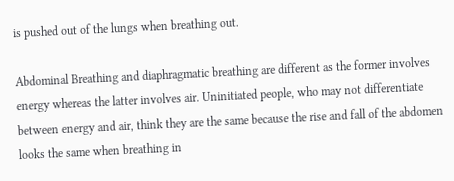is pushed out of the lungs when breathing out.

Abdominal Breathing and diaphragmatic breathing are different as the former involves energy whereas the latter involves air. Uninitiated people, who may not differentiate between energy and air, think they are the same because the rise and fall of the abdomen looks the same when breathing in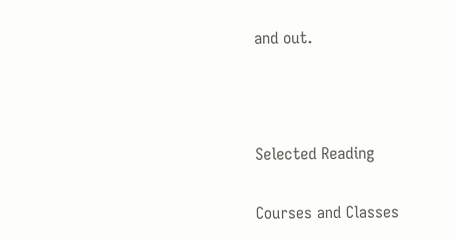and out.



Selected Reading

Courses and Classes